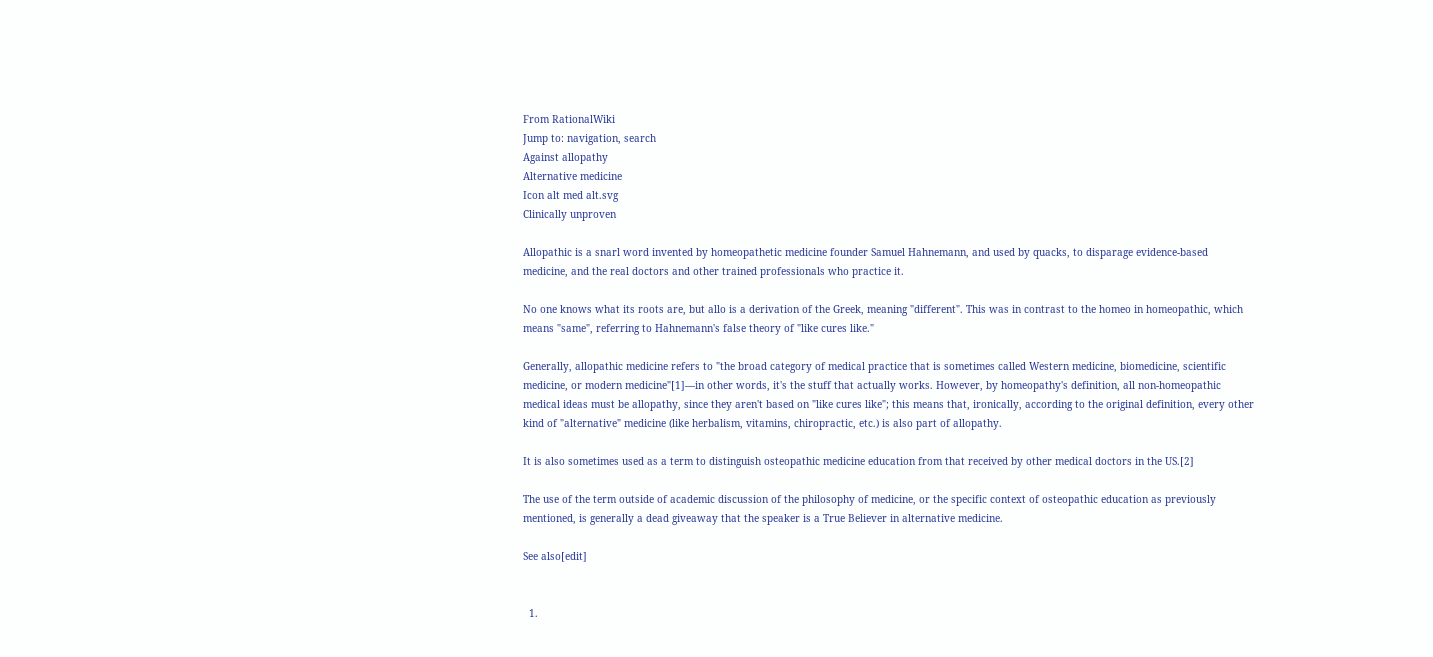From RationalWiki
Jump to: navigation, search
Against allopathy
Alternative medicine
Icon alt med alt.svg
Clinically unproven

Allopathic is a snarl word invented by homeopathetic medicine founder Samuel Hahnemann, and used by quacks, to disparage evidence-based medicine, and the real doctors and other trained professionals who practice it.

No one knows what its roots are, but allo is a derivation of the Greek, meaning "different". This was in contrast to the homeo in homeopathic, which means "same", referring to Hahnemann's false theory of "like cures like."

Generally, allopathic medicine refers to "the broad category of medical practice that is sometimes called Western medicine, biomedicine, scientific medicine, or modern medicine"[1]—in other words, it's the stuff that actually works. However, by homeopathy's definition, all non-homeopathic medical ideas must be allopathy, since they aren't based on "like cures like"; this means that, ironically, according to the original definition, every other kind of "alternative" medicine (like herbalism, vitamins, chiropractic, etc.) is also part of allopathy.

It is also sometimes used as a term to distinguish osteopathic medicine education from that received by other medical doctors in the US.[2]

The use of the term outside of academic discussion of the philosophy of medicine, or the specific context of osteopathic education as previously mentioned, is generally a dead giveaway that the speaker is a True Believer in alternative medicine.

See also[edit]


  1.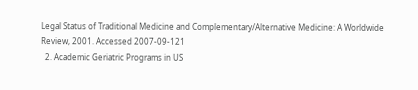Legal Status of Traditional Medicine and Complementary/Alternative Medicine: A Worldwide Review, 2001. Accessed 2007-09-121
  2. Academic Geriatric Programs in US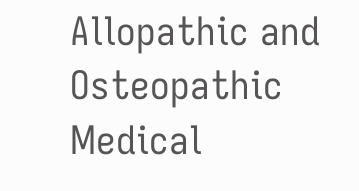Allopathic and Osteopathic Medical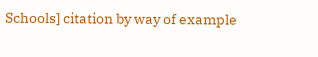Schools] citation by way of example